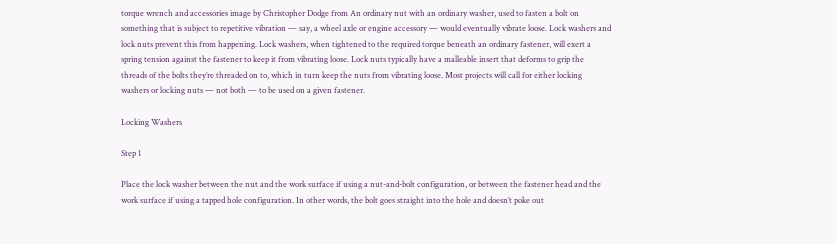torque wrench and accessories image by Christopher Dodge from An ordinary nut with an ordinary washer, used to fasten a bolt on something that is subject to repetitive vibration — say, a wheel axle or engine accessory — would eventually vibrate loose. Lock washers and lock nuts prevent this from happening. Lock washers, when tightened to the required torque beneath an ordinary fastener, will exert a spring tension against the fastener to keep it from vibrating loose. Lock nuts typically have a malleable insert that deforms to grip the threads of the bolts they’re threaded on to, which in turn keep the nuts from vibrating loose. Most projects will call for either locking washers or locking nuts — not both — to be used on a given fastener.

Locking Washers

Step 1

Place the lock washer between the nut and the work surface if using a nut-and-bolt configuration, or between the fastener head and the work surface if using a tapped hole configuration. In other words, the bolt goes straight into the hole and doesn’t poke out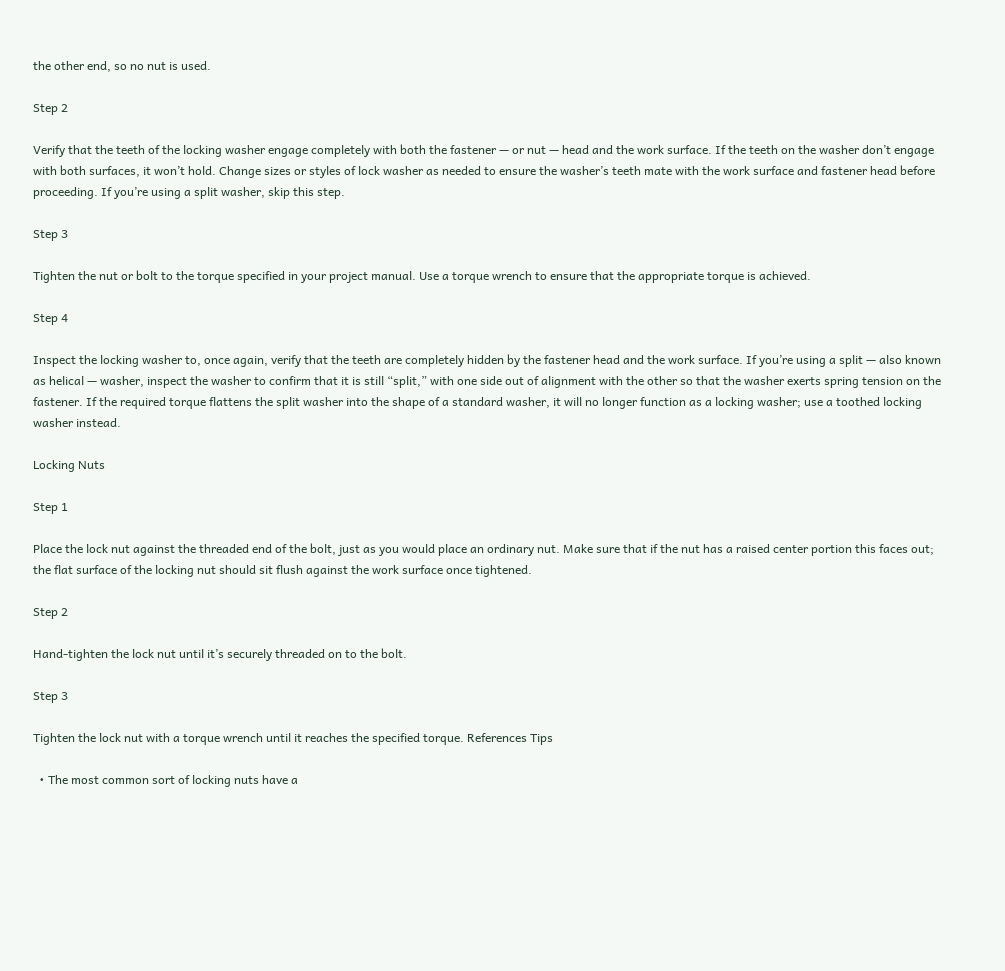the other end, so no nut is used.

Step 2

Verify that the teeth of the locking washer engage completely with both the fastener — or nut — head and the work surface. If the teeth on the washer don’t engage with both surfaces, it won’t hold. Change sizes or styles of lock washer as needed to ensure the washer’s teeth mate with the work surface and fastener head before proceeding. If you’re using a split washer, skip this step.

Step 3

Tighten the nut or bolt to the torque specified in your project manual. Use a torque wrench to ensure that the appropriate torque is achieved.

Step 4

Inspect the locking washer to, once again, verify that the teeth are completely hidden by the fastener head and the work surface. If you’re using a split — also known as helical — washer, inspect the washer to confirm that it is still “split,” with one side out of alignment with the other so that the washer exerts spring tension on the fastener. If the required torque flattens the split washer into the shape of a standard washer, it will no longer function as a locking washer; use a toothed locking washer instead.

Locking Nuts

Step 1

Place the lock nut against the threaded end of the bolt, just as you would place an ordinary nut. Make sure that if the nut has a raised center portion this faces out; the flat surface of the locking nut should sit flush against the work surface once tightened.

Step 2

Hand-tighten the lock nut until it’s securely threaded on to the bolt.

Step 3

Tighten the lock nut with a torque wrench until it reaches the specified torque. References Tips

  • The most common sort of locking nuts have a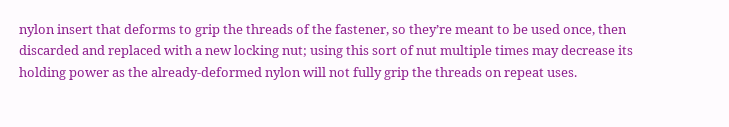nylon insert that deforms to grip the threads of the fastener, so they’re meant to be used once, then discarded and replaced with a new locking nut; using this sort of nut multiple times may decrease its holding power as the already-deformed nylon will not fully grip the threads on repeat uses.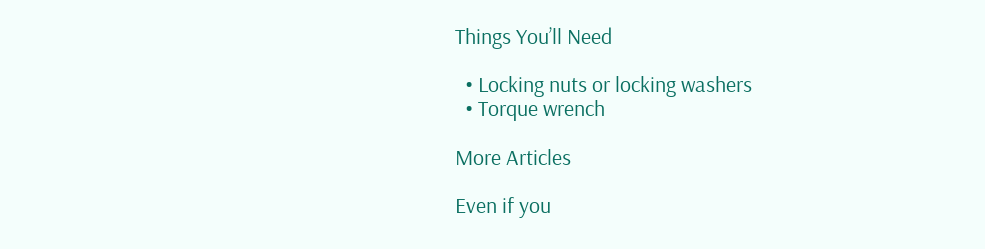Things You’ll Need

  • Locking nuts or locking washers
  • Torque wrench

More Articles

Even if you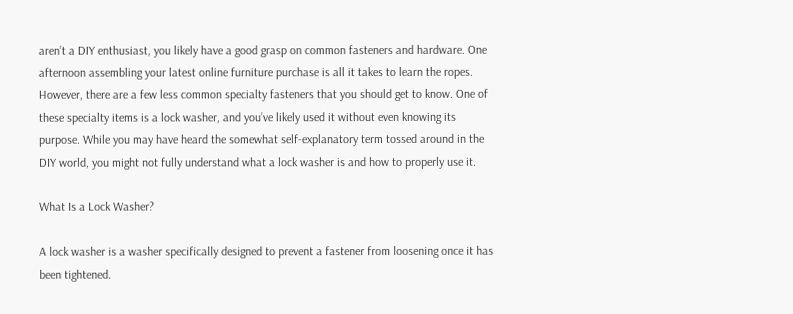aren’t a DIY enthusiast, you likely have a good grasp on common fasteners and hardware. One afternoon assembling your latest online furniture purchase is all it takes to learn the ropes. However, there are a few less common specialty fasteners that you should get to know. One of these specialty items is a lock washer, and you’ve likely used it without even knowing its purpose. While you may have heard the somewhat self-explanatory term tossed around in the DIY world, you might not fully understand what a lock washer is and how to properly use it.

What Is a Lock Washer?

A lock washer is a washer specifically designed to prevent a fastener from loosening once it has been tightened.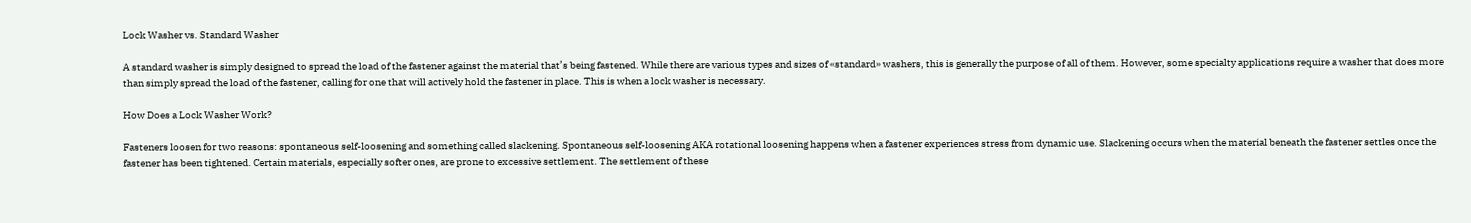Lock Washer vs. Standard Washer

A standard washer is simply designed to spread the load of the fastener against the material that’s being fastened. While there are various types and sizes of «standard» washers, this is generally the purpose of all of them. However, some specialty applications require a washer that does more than simply spread the load of the fastener, calling for one that will actively hold the fastener in place. This is when a lock washer is necessary.

How Does a Lock Washer Work?

Fasteners loosen for two reasons: spontaneous self-loosening and something called slackening. Spontaneous self-loosening AKA rotational loosening happens when a fastener experiences stress from dynamic use. Slackening occurs when the material beneath the fastener settles once the fastener has been tightened. Certain materials, especially softer ones, are prone to excessive settlement. The settlement of these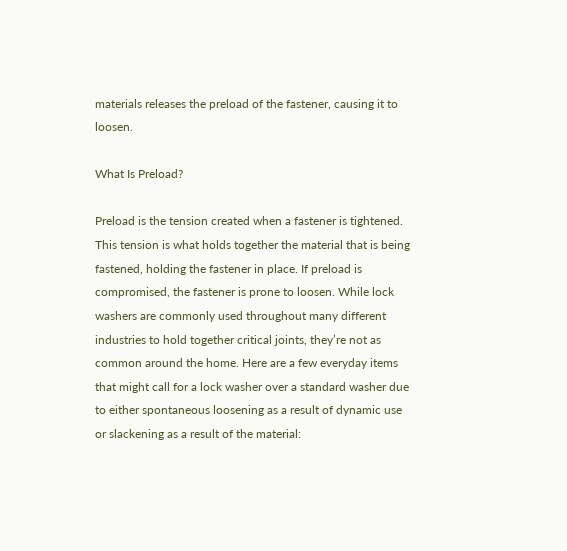materials releases the preload of the fastener, causing it to loosen.

What Is Preload?

Preload is the tension created when a fastener is tightened. This tension is what holds together the material that is being fastened, holding the fastener in place. If preload is compromised, the fastener is prone to loosen. While lock washers are commonly used throughout many different industries to hold together critical joints, they’re not as common around the home. Here are a few everyday items that might call for a lock washer over a standard washer due to either spontaneous loosening as a result of dynamic use or slackening as a result of the material: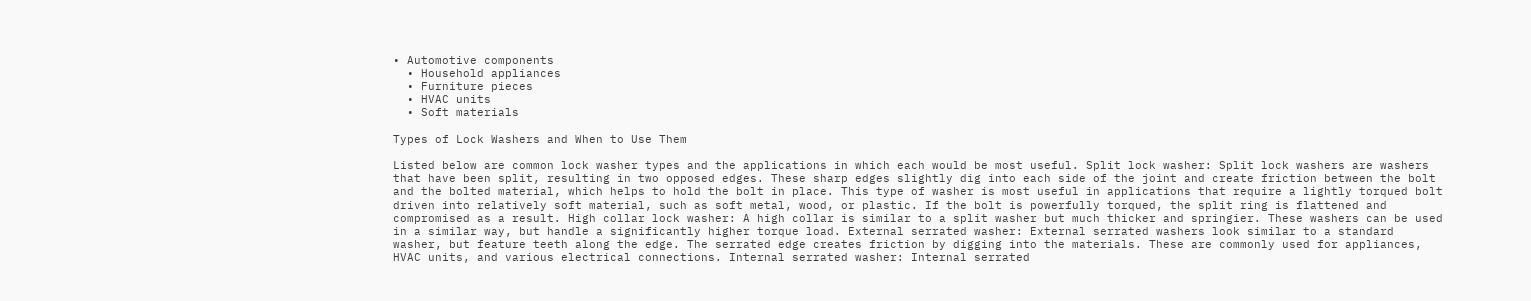• Automotive components
  • Household appliances
  • Furniture pieces
  • HVAC units
  • Soft materials

Types of Lock Washers and When to Use Them

Listed below are common lock washer types and the applications in which each would be most useful. Split lock washer: Split lock washers are washers that have been split, resulting in two opposed edges. These sharp edges slightly dig into each side of the joint and create friction between the bolt and the bolted material, which helps to hold the bolt in place. This type of washer is most useful in applications that require a lightly torqued bolt driven into relatively soft material, such as soft metal, wood, or plastic. If the bolt is powerfully torqued, the split ring is flattened and compromised as a result. High collar lock washer: A high collar is similar to a split washer but much thicker and springier. These washers can be used in a similar way, but handle a significantly higher torque load. External serrated washer: External serrated washers look similar to a standard washer, but feature teeth along the edge. The serrated edge creates friction by digging into the materials. These are commonly used for appliances, HVAC units, and various electrical connections. Internal serrated washer: Internal serrated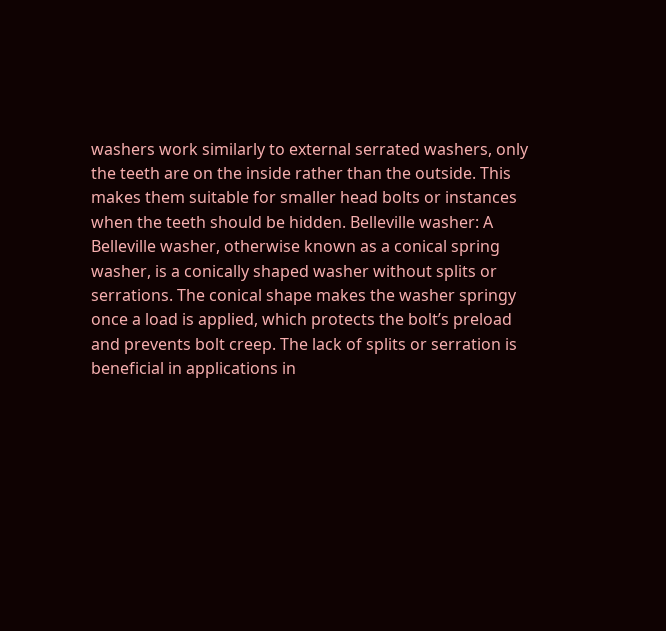washers work similarly to external serrated washers, only the teeth are on the inside rather than the outside. This makes them suitable for smaller head bolts or instances when the teeth should be hidden. Belleville washer: A Belleville washer, otherwise known as a conical spring washer, is a conically shaped washer without splits or serrations. The conical shape makes the washer springy once a load is applied, which protects the bolt’s preload and prevents bolt creep. The lack of splits or serration is beneficial in applications in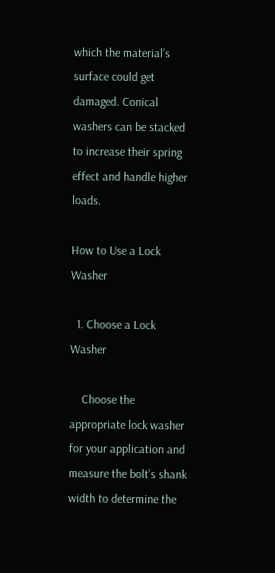which the material’s surface could get damaged. Conical washers can be stacked to increase their spring effect and handle higher loads.

How to Use a Lock Washer

  1. Choose a Lock Washer

    Choose the appropriate lock washer for your application and measure the bolt’s shank width to determine the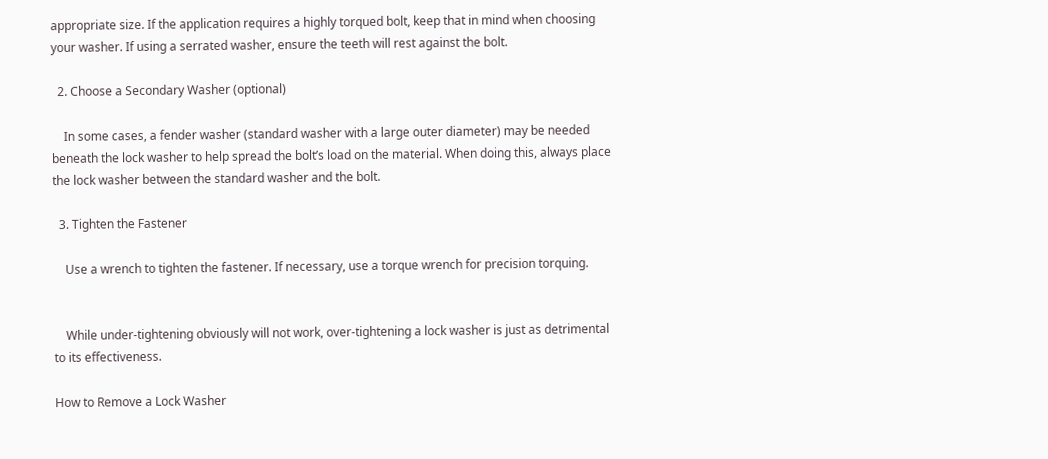appropriate size. If the application requires a highly torqued bolt, keep that in mind when choosing your washer. If using a serrated washer, ensure the teeth will rest against the bolt.

  2. Choose a Secondary Washer (optional)

    In some cases, a fender washer (standard washer with a large outer diameter) may be needed beneath the lock washer to help spread the bolt’s load on the material. When doing this, always place the lock washer between the standard washer and the bolt.

  3. Tighten the Fastener

    Use a wrench to tighten the fastener. If necessary, use a torque wrench for precision torquing.


    While under-tightening obviously will not work, over-tightening a lock washer is just as detrimental to its effectiveness.

How to Remove a Lock Washer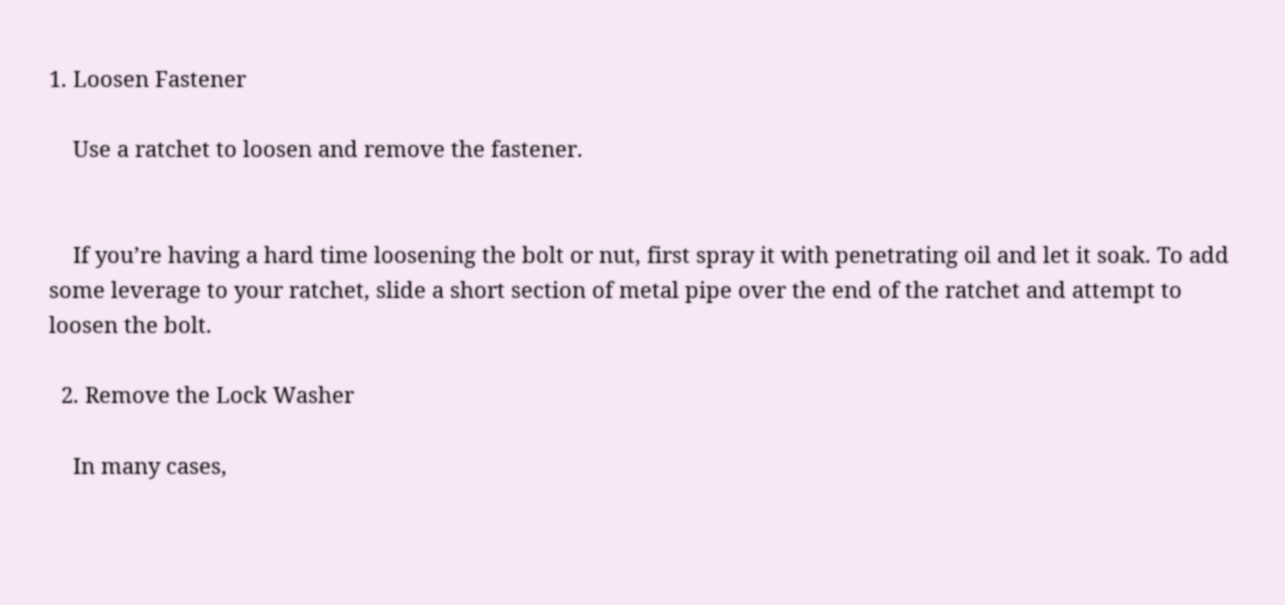1. Loosen Fastener

    Use a ratchet to loosen and remove the fastener.


    If you’re having a hard time loosening the bolt or nut, first spray it with penetrating oil and let it soak. To add some leverage to your ratchet, slide a short section of metal pipe over the end of the ratchet and attempt to loosen the bolt.

  2. Remove the Lock Washer

    In many cases,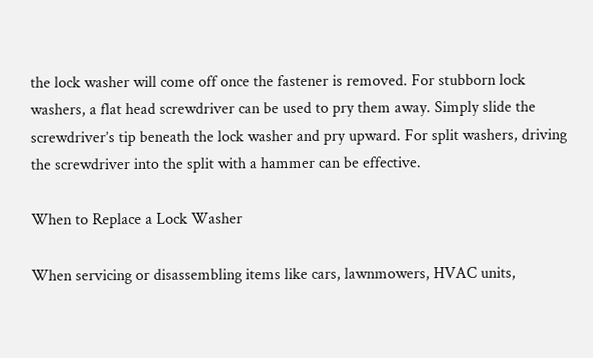the lock washer will come off once the fastener is removed. For stubborn lock washers, a flat head screwdriver can be used to pry them away. Simply slide the screwdriver’s tip beneath the lock washer and pry upward. For split washers, driving the screwdriver into the split with a hammer can be effective.

When to Replace a Lock Washer

When servicing or disassembling items like cars, lawnmowers, HVAC units,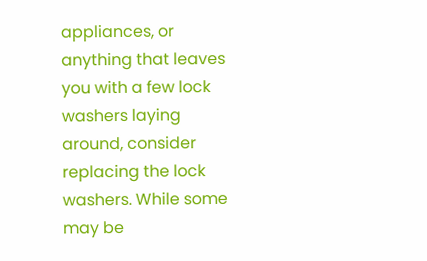appliances, or anything that leaves you with a few lock washers laying around, consider replacing the lock washers. While some may be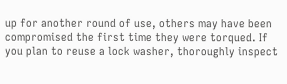up for another round of use, others may have been compromised the first time they were torqued. If you plan to reuse a lock washer, thoroughly inspect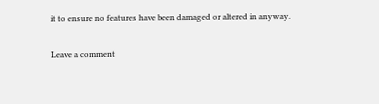it to ensure no features have been damaged or altered in anyway.

Leave a comment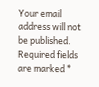Your email address will not be published. Required fields are marked *